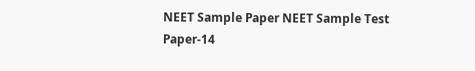NEET Sample Paper NEET Sample Test Paper-14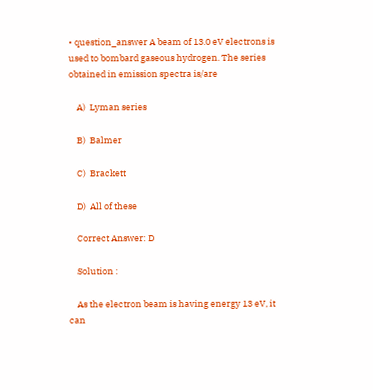• question_answer A beam of 13.0 eV electrons is used to bombard gaseous hydrogen. The series obtained in emission spectra is/are

    A)  Lyman series

    B)  Balmer

    C)  Brackett

    D)  All of these

    Correct Answer: D

    Solution :

    As the electron beam is having energy 13 eV, it can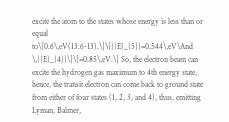excite the atom to the states whose energy is less than or equal to\[0.6\,eV(13.6-13).\]\[{{E}_{5}}=0.544\,eV\And \,{{E}_{4}}\]\[=0.85\,eV.\] So, the electron beam can excite the hydrogen gas maximum to 4th energy state, hence, the transit electron can come back to ground state from either of four states (1, 2, 3, and 4), thus, emitting Lyman, Balmer,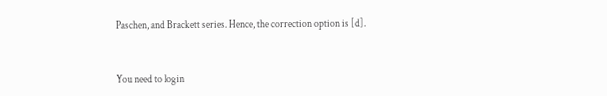Paschen, and Brackett series. Hence, the correction option is [d].


You need to login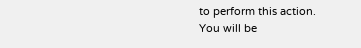to perform this action.
You will be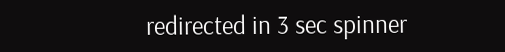redirected in 3 sec spinner